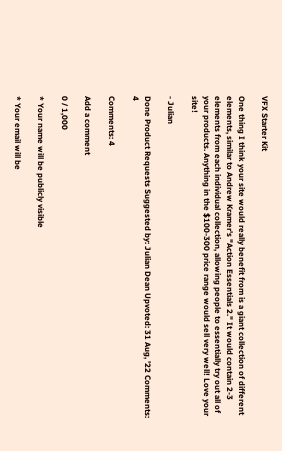VFX Starter Kit

One thing I think your site would really benefit from is a giant collection of different elements, similar to Andrew Kramer's "Action Essentials 2." It would contain 2-3 elements from each individual collection, allowing people to essentially try out all of your products. Anything in the $100-300 price range would sell very well! Love your site!

- Julian

Done Product Requests Suggested by: Julian Dean Upvoted: 31 Aug, '22 Comments: 4

Comments: 4

Add a comment

0 / 1,000

* Your name will be publicly visible

* Your email will be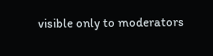visible only to moderators